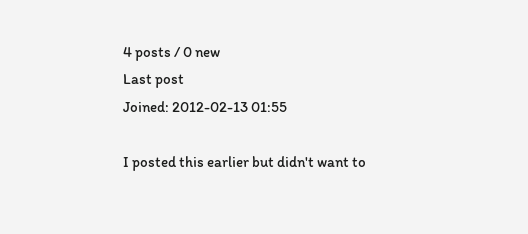4 posts / 0 new
Last post
Joined: 2012-02-13 01:55

I posted this earlier but didn't want to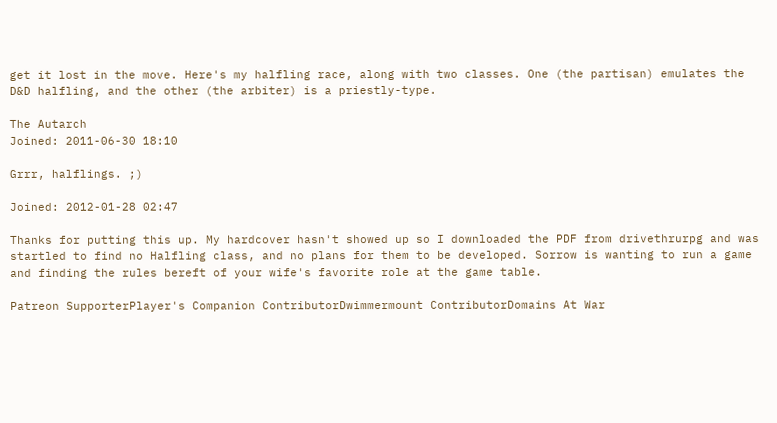get it lost in the move. Here's my halfling race, along with two classes. One (the partisan) emulates the D&D halfling, and the other (the arbiter) is a priestly-type.

The Autarch
Joined: 2011-06-30 18:10

Grrr, halflings. ;)

Joined: 2012-01-28 02:47

Thanks for putting this up. My hardcover hasn't showed up so I downloaded the PDF from drivethrurpg and was startled to find no Halfling class, and no plans for them to be developed. Sorrow is wanting to run a game and finding the rules bereft of your wife's favorite role at the game table.

Patreon SupporterPlayer's Companion ContributorDwimmermount ContributorDomains At War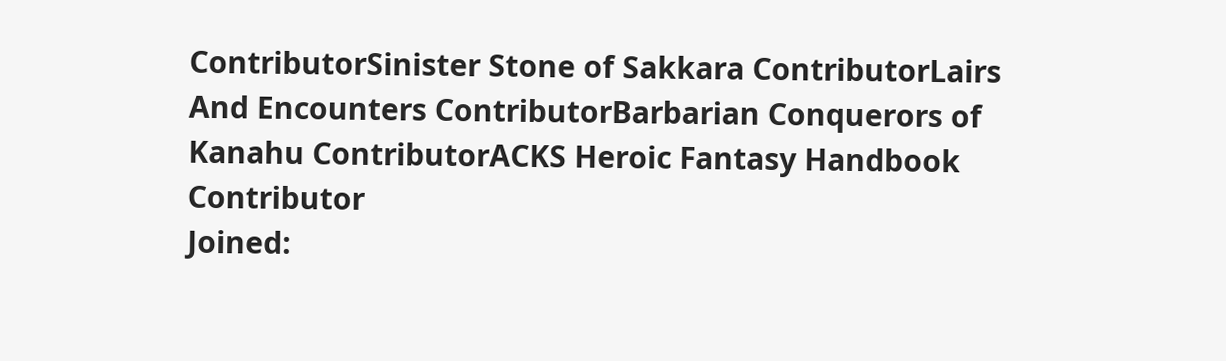ContributorSinister Stone of Sakkara ContributorLairs And Encounters ContributorBarbarian Conquerors of Kanahu ContributorACKS Heroic Fantasy Handbook Contributor
Joined: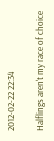2012-02-22 22:34

Halflings aren't my race of choice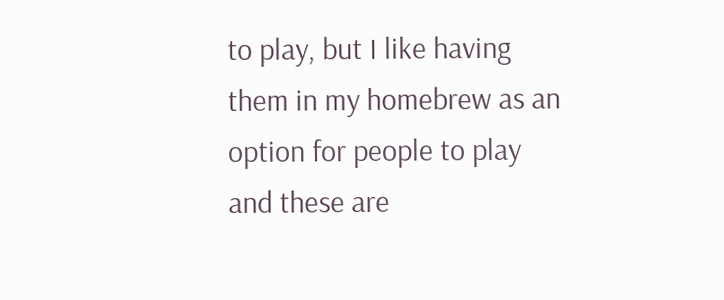to play, but I like having them in my homebrew as an option for people to play and these are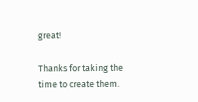great!

Thanks for taking the time to create them.